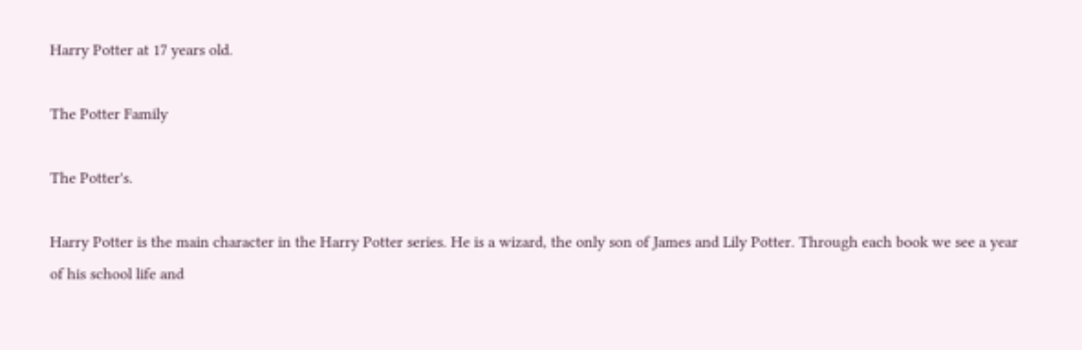Harry Potter at 17 years old.

The Potter Family

The Potter's.

Harry Potter is the main character in the Harry Potter series. He is a wizard, the only son of James and Lily Potter. Through each book we see a year of his school life and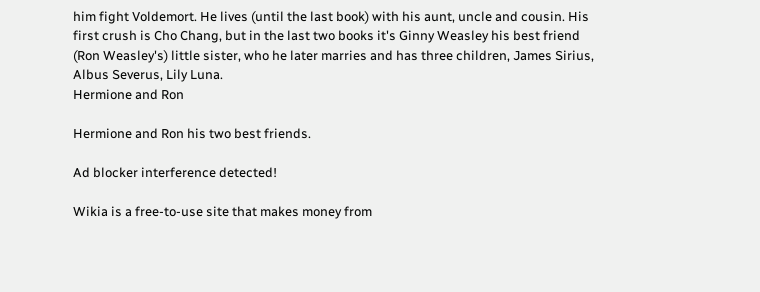him fight Voldemort. He lives (until the last book) with his aunt, uncle and cousin. His first crush is Cho Chang, but in the last two books it's Ginny Weasley his best friend (Ron Weasley's) little sister, who he later marries and has three children, James Sirius, Albus Severus, Lily Luna.
Hermione and Ron

Hermione and Ron his two best friends.

Ad blocker interference detected!

Wikia is a free-to-use site that makes money from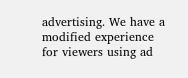advertising. We have a modified experience for viewers using ad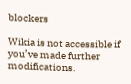blockers

Wikia is not accessible if you’ve made further modifications.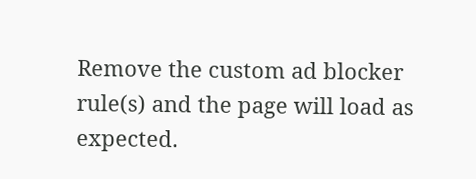Remove the custom ad blocker rule(s) and the page will load as expected.